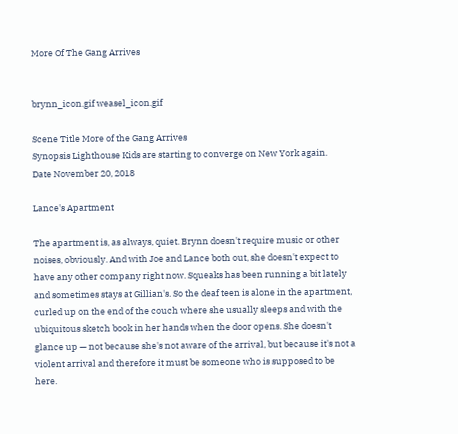More Of The Gang Arrives


brynn_icon.gif weasel_icon.gif

Scene Title More of the Gang Arrives
Synopsis Lighthouse Kids are starting to converge on New York again.
Date November 20, 2018

Lance's Apartment

The apartment is, as always, quiet. Brynn doesn't require music or other noises, obviously. And with Joe and Lance both out, she doesn't expect to have any other company right now. Squeaks has been running a bit lately and sometimes stays at Gillian's. So the deaf teen is alone in the apartment, curled up on the end of the couch where she usually sleeps and with the ubiquitous sketch book in her hands when the door opens. She doesn't glance up — not because she's not aware of the arrival, but because it's not a violent arrival and therefore it must be someone who is supposed to be here.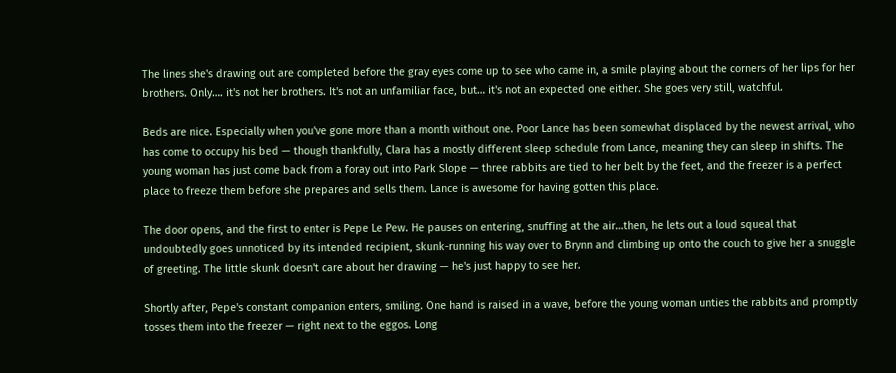The lines she's drawing out are completed before the gray eyes come up to see who came in, a smile playing about the corners of her lips for her brothers. Only…. it's not her brothers. It's not an unfamiliar face, but… it's not an expected one either. She goes very still, watchful.

Beds are nice. Especially when you've gone more than a month without one. Poor Lance has been somewhat displaced by the newest arrival, who has come to occupy his bed — though thankfully, Clara has a mostly different sleep schedule from Lance, meaning they can sleep in shifts. The young woman has just come back from a foray out into Park Slope — three rabbits are tied to her belt by the feet, and the freezer is a perfect place to freeze them before she prepares and sells them. Lance is awesome for having gotten this place.

The door opens, and the first to enter is Pepe Le Pew. He pauses on entering, snuffing at the air…then, he lets out a loud squeal that undoubtedly goes unnoticed by its intended recipient, skunk-running his way over to Brynn and climbing up onto the couch to give her a snuggle of greeting. The little skunk doesn't care about her drawing — he's just happy to see her.

Shortly after, Pepe's constant companion enters, smiling. One hand is raised in a wave, before the young woman unties the rabbits and promptly tosses them into the freezer — right next to the eggos. Long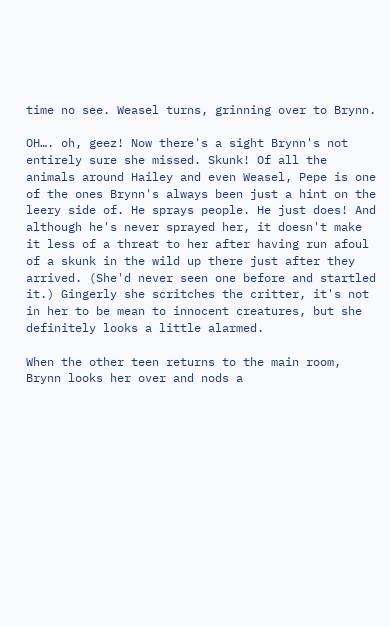time no see. Weasel turns, grinning over to Brynn.

OH…. oh, geez! Now there's a sight Brynn's not entirely sure she missed. Skunk! Of all the animals around Hailey and even Weasel, Pepe is one of the ones Brynn's always been just a hint on the leery side of. He sprays people. He just does! And although he's never sprayed her, it doesn't make it less of a threat to her after having run afoul of a skunk in the wild up there just after they arrived. (She'd never seen one before and startled it.) Gingerly she scritches the critter, it's not in her to be mean to innocent creatures, but she definitely looks a little alarmed.

When the other teen returns to the main room, Brynn looks her over and nods a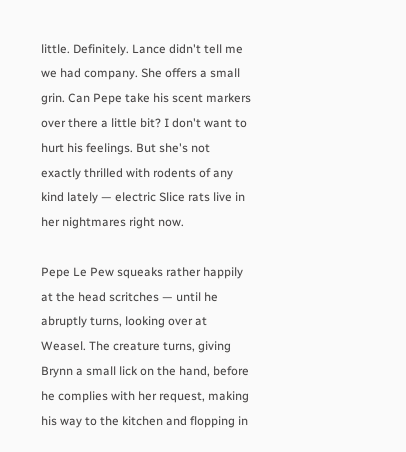little. Definitely. Lance didn't tell me we had company. She offers a small grin. Can Pepe take his scent markers over there a little bit? I don't want to hurt his feelings. But she's not exactly thrilled with rodents of any kind lately — electric Slice rats live in her nightmares right now.

Pepe Le Pew squeaks rather happily at the head scritches — until he abruptly turns, looking over at Weasel. The creature turns, giving Brynn a small lick on the hand, before he complies with her request, making his way to the kitchen and flopping in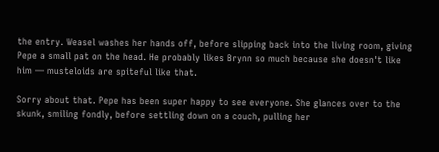the entry. Weasel washes her hands off, before slipping back into the living room, giving Pepe a small pat on the head. He probably likes Brynn so much because she doesn't like him — musteloids are spiteful like that.

Sorry about that. Pepe has been super happy to see everyone. She glances over to the skunk, smiling fondly, before settling down on a couch, pulling her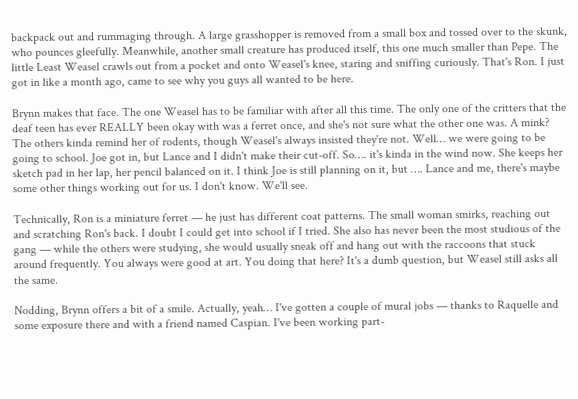backpack out and rummaging through. A large grasshopper is removed from a small box and tossed over to the skunk, who pounces gleefully. Meanwhile, another small creature has produced itself, this one much smaller than Pepe. The little Least Weasel crawls out from a pocket and onto Weasel's knee, staring and sniffing curiously. That's Ron. I just got in like a month ago, came to see why you guys all wanted to be here.

Brynn makes that face. The one Weasel has to be familiar with after all this time. The only one of the critters that the deaf teen has ever REALLY been okay with was a ferret once, and she's not sure what the other one was. A mink? The others kinda remind her of rodents, though Weasel's always insisted they're not. Well… we were going to be going to school. Joe got in, but Lance and I didn't make their cut-off. So…. it's kinda in the wind now. She keeps her sketch pad in her lap, her pencil balanced on it. I think Joe is still planning on it, but …. Lance and me, there's maybe some other things working out for us. I don't know. We'll see.

Technically, Ron is a miniature ferret — he just has different coat patterns. The small woman smirks, reaching out and scratching Ron's back. I doubt I could get into school if I tried. She also has never been the most studious of the gang — while the others were studying, she would usually sneak off and hang out with the raccoons that stuck around frequently. You always were good at art. You doing that here? It's a dumb question, but Weasel still asks all the same.

Nodding, Brynn offers a bit of a smile. Actually, yeah… I've gotten a couple of mural jobs — thanks to Raquelle and some exposure there and with a friend named Caspian. I've been working part-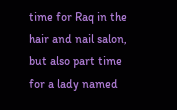time for Raq in the hair and nail salon, but also part time for a lady named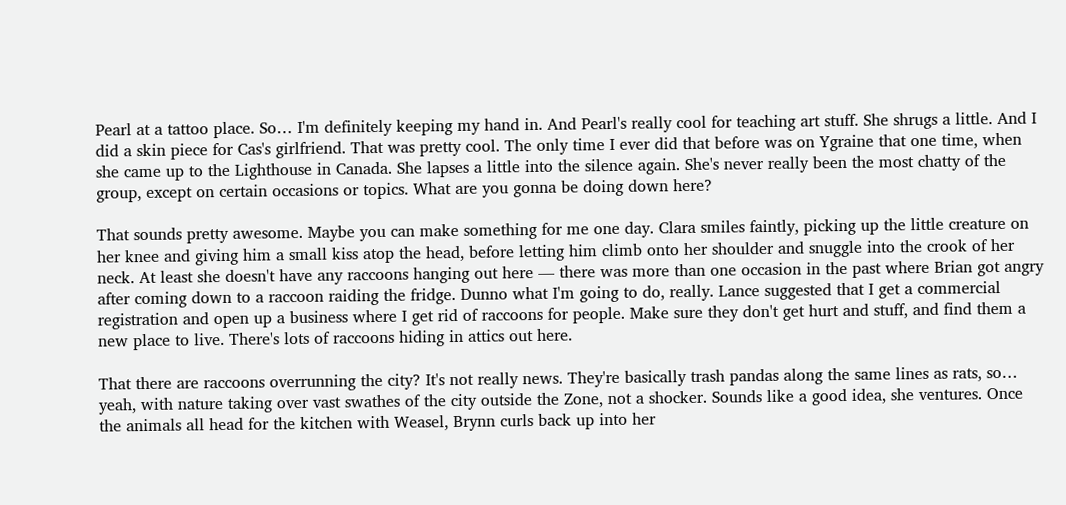Pearl at a tattoo place. So… I'm definitely keeping my hand in. And Pearl's really cool for teaching art stuff. She shrugs a little. And I did a skin piece for Cas's girlfriend. That was pretty cool. The only time I ever did that before was on Ygraine that one time, when she came up to the Lighthouse in Canada. She lapses a little into the silence again. She's never really been the most chatty of the group, except on certain occasions or topics. What are you gonna be doing down here?

That sounds pretty awesome. Maybe you can make something for me one day. Clara smiles faintly, picking up the little creature on her knee and giving him a small kiss atop the head, before letting him climb onto her shoulder and snuggle into the crook of her neck. At least she doesn't have any raccoons hanging out here — there was more than one occasion in the past where Brian got angry after coming down to a raccoon raiding the fridge. Dunno what I'm going to do, really. Lance suggested that I get a commercial registration and open up a business where I get rid of raccoons for people. Make sure they don't get hurt and stuff, and find them a new place to live. There's lots of raccoons hiding in attics out here.

That there are raccoons overrunning the city? It's not really news. They're basically trash pandas along the same lines as rats, so… yeah, with nature taking over vast swathes of the city outside the Zone, not a shocker. Sounds like a good idea, she ventures. Once the animals all head for the kitchen with Weasel, Brynn curls back up into her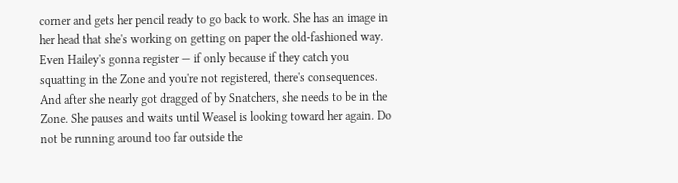corner and gets her pencil ready to go back to work. She has an image in her head that she's working on getting on paper the old-fashioned way. Even Hailey's gonna register — if only because if they catch you squatting in the Zone and you're not registered, there's consequences. And after she nearly got dragged of by Snatchers, she needs to be in the Zone. She pauses and waits until Weasel is looking toward her again. Do not be running around too far outside the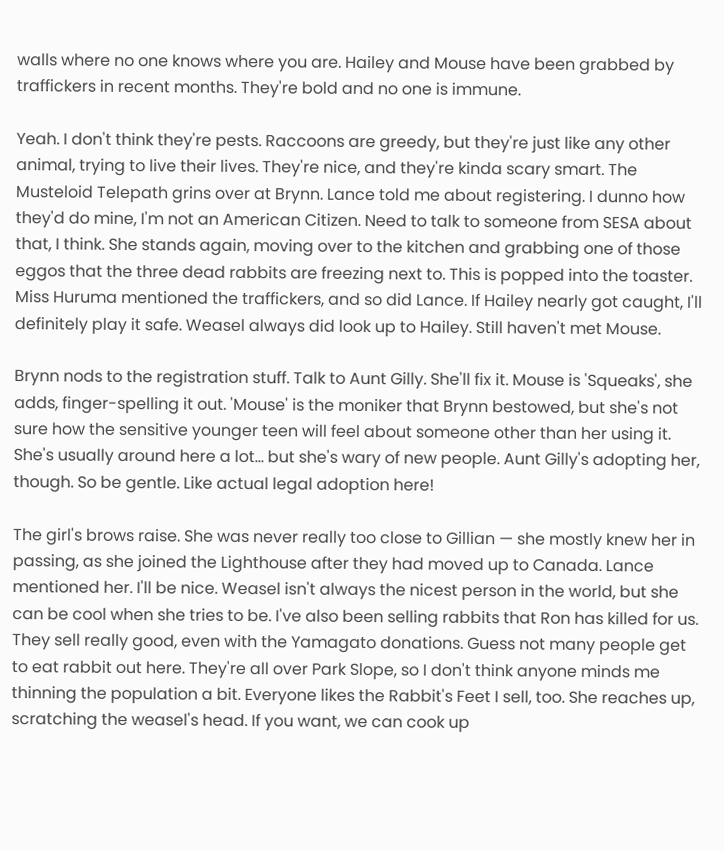walls where no one knows where you are. Hailey and Mouse have been grabbed by traffickers in recent months. They're bold and no one is immune.

Yeah. I don't think they're pests. Raccoons are greedy, but they're just like any other animal, trying to live their lives. They're nice, and they're kinda scary smart. The Musteloid Telepath grins over at Brynn. Lance told me about registering. I dunno how they'd do mine, I'm not an American Citizen. Need to talk to someone from SESA about that, I think. She stands again, moving over to the kitchen and grabbing one of those eggos that the three dead rabbits are freezing next to. This is popped into the toaster. Miss Huruma mentioned the traffickers, and so did Lance. If Hailey nearly got caught, I'll definitely play it safe. Weasel always did look up to Hailey. Still haven't met Mouse.

Brynn nods to the registration stuff. Talk to Aunt Gilly. She'll fix it. Mouse is 'Squeaks', she adds, finger-spelling it out. 'Mouse' is the moniker that Brynn bestowed, but she's not sure how the sensitive younger teen will feel about someone other than her using it. She's usually around here a lot… but she's wary of new people. Aunt Gilly's adopting her, though. So be gentle. Like actual legal adoption here!

The girl's brows raise. She was never really too close to Gillian — she mostly knew her in passing, as she joined the Lighthouse after they had moved up to Canada. Lance mentioned her. I'll be nice. Weasel isn't always the nicest person in the world, but she can be cool when she tries to be. I've also been selling rabbits that Ron has killed for us. They sell really good, even with the Yamagato donations. Guess not many people get to eat rabbit out here. They're all over Park Slope, so I don't think anyone minds me thinning the population a bit. Everyone likes the Rabbit's Feet I sell, too. She reaches up, scratching the weasel's head. If you want, we can cook up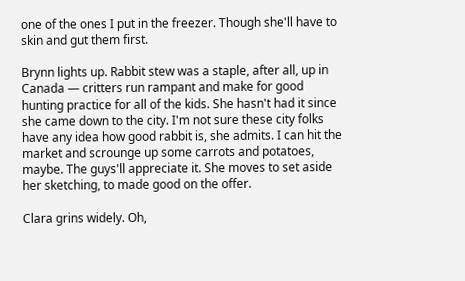one of the ones I put in the freezer. Though she'll have to skin and gut them first.

Brynn lights up. Rabbit stew was a staple, after all, up in Canada — critters run rampant and make for good hunting practice for all of the kids. She hasn't had it since she came down to the city. I'm not sure these city folks have any idea how good rabbit is, she admits. I can hit the market and scrounge up some carrots and potatoes, maybe. The guys'll appreciate it. She moves to set aside her sketching, to made good on the offer.

Clara grins widely. Oh,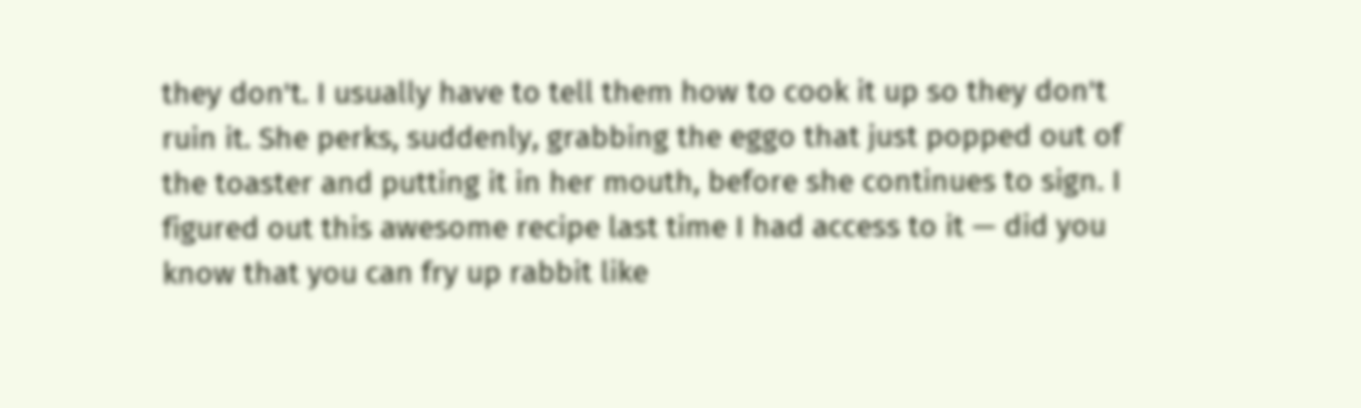they don't. I usually have to tell them how to cook it up so they don't ruin it. She perks, suddenly, grabbing the eggo that just popped out of the toaster and putting it in her mouth, before she continues to sign. I figured out this awesome recipe last time I had access to it — did you know that you can fry up rabbit like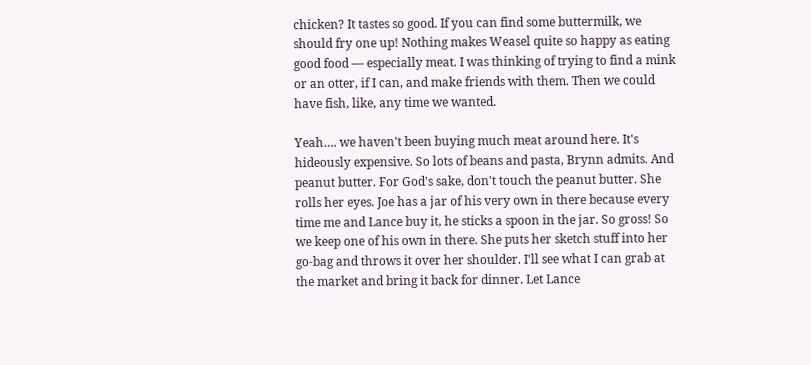chicken? It tastes so good. If you can find some buttermilk, we should fry one up! Nothing makes Weasel quite so happy as eating good food — especially meat. I was thinking of trying to find a mink or an otter, if I can, and make friends with them. Then we could have fish, like, any time we wanted.

Yeah…. we haven't been buying much meat around here. It's hideously expensive. So lots of beans and pasta, Brynn admits. And peanut butter. For God's sake, don't touch the peanut butter. She rolls her eyes. Joe has a jar of his very own in there because every time me and Lance buy it, he sticks a spoon in the jar. So gross! So we keep one of his own in there. She puts her sketch stuff into her go-bag and throws it over her shoulder. I'll see what I can grab at the market and bring it back for dinner. Let Lance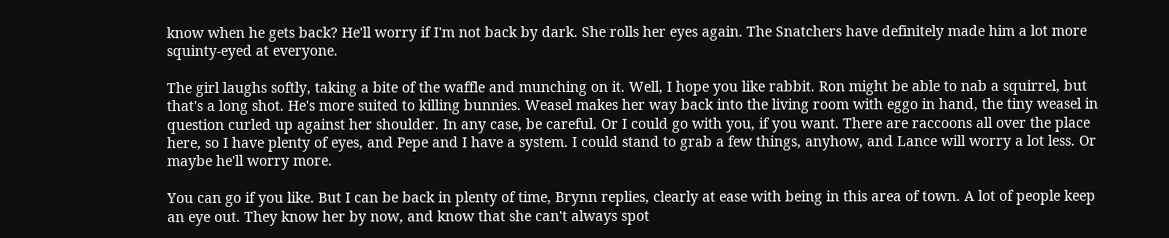know when he gets back? He'll worry if I'm not back by dark. She rolls her eyes again. The Snatchers have definitely made him a lot more squinty-eyed at everyone.

The girl laughs softly, taking a bite of the waffle and munching on it. Well, I hope you like rabbit. Ron might be able to nab a squirrel, but that's a long shot. He's more suited to killing bunnies. Weasel makes her way back into the living room with eggo in hand, the tiny weasel in question curled up against her shoulder. In any case, be careful. Or I could go with you, if you want. There are raccoons all over the place here, so I have plenty of eyes, and Pepe and I have a system. I could stand to grab a few things, anyhow, and Lance will worry a lot less. Or maybe he'll worry more.

You can go if you like. But I can be back in plenty of time, Brynn replies, clearly at ease with being in this area of town. A lot of people keep an eye out. They know her by now, and know that she can't always spot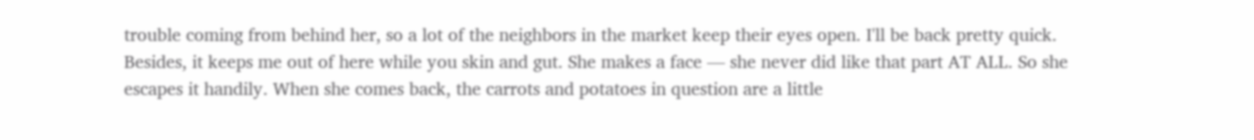trouble coming from behind her, so a lot of the neighbors in the market keep their eyes open. I'll be back pretty quick. Besides, it keeps me out of here while you skin and gut. She makes a face — she never did like that part AT ALL. So she escapes it handily. When she comes back, the carrots and potatoes in question are a little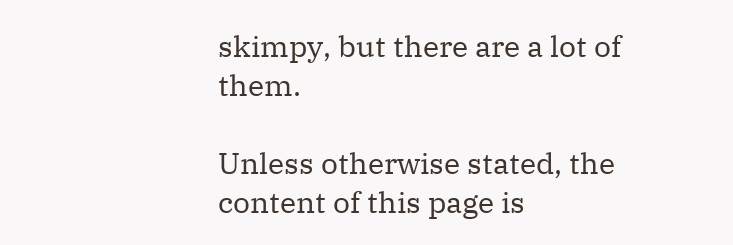skimpy, but there are a lot of them.

Unless otherwise stated, the content of this page is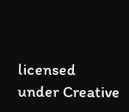licensed under Creative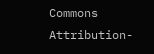Commons Attribution-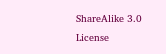ShareAlike 3.0 License